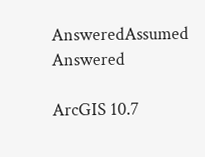AnsweredAssumed Answered

ArcGIS 10.7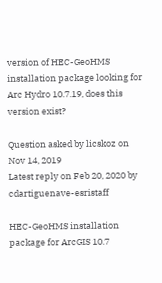version of HEC-GeoHMS installation package looking for Arc Hydro 10.7.19, does this version exist?

Question asked by licskoz on Nov 14, 2019
Latest reply on Feb 20, 2020 by cdartiguenave-esristaff

HEC-GeoHMS installation package for ArcGIS 10.7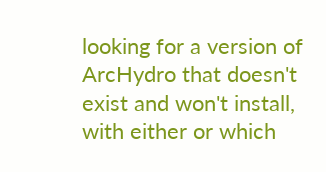looking for a version of ArcHydro that doesn't exist and won't install, with either or which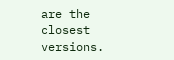are the closest versions.